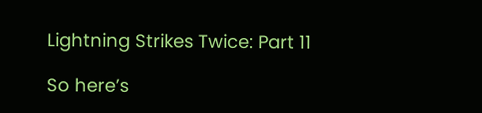Lightning Strikes Twice: Part 11

So here’s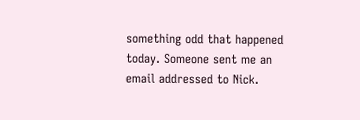something odd that happened today. Someone sent me an email addressed to Nick.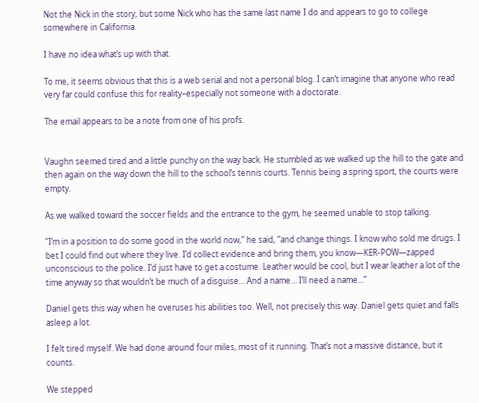Not the Nick in the story, but some Nick who has the same last name I do and appears to go to college somewhere in California.

I have no idea what’s up with that.

To me, it seems obvious that this is a web serial and not a personal blog. I can’t imagine that anyone who read very far could confuse this for reality–especially not someone with a doctorate.

The email appears to be a note from one of his profs.


Vaughn seemed tired and a little punchy on the way back. He stumbled as we walked up the hill to the gate and then again on the way down the hill to the school’s tennis courts. Tennis being a spring sport, the courts were empty.

As we walked toward the soccer fields and the entrance to the gym, he seemed unable to stop talking.

“I’m in a position to do some good in the world now,” he said, “and change things. I know who sold me drugs. I bet I could find out where they live. I’d collect evidence and bring them, you know—KER-POW—zapped unconscious to the police. I’d just have to get a costume. Leather would be cool, but I wear leather a lot of the time anyway so that wouldn’t be much of a disguise… And a name… I’ll need a name…”

Daniel gets this way when he overuses his abilities too. Well, not precisely this way. Daniel gets quiet and falls asleep a lot.

I felt tired myself. We had done around four miles, most of it running. That’s not a massive distance, but it counts.

We stepped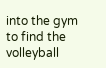into the gym to find the volleyball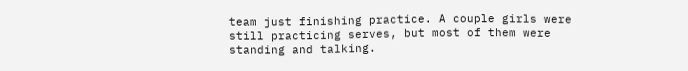team just finishing practice. A couple girls were still practicing serves, but most of them were standing and talking.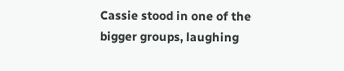Cassie stood in one of the bigger groups, laughing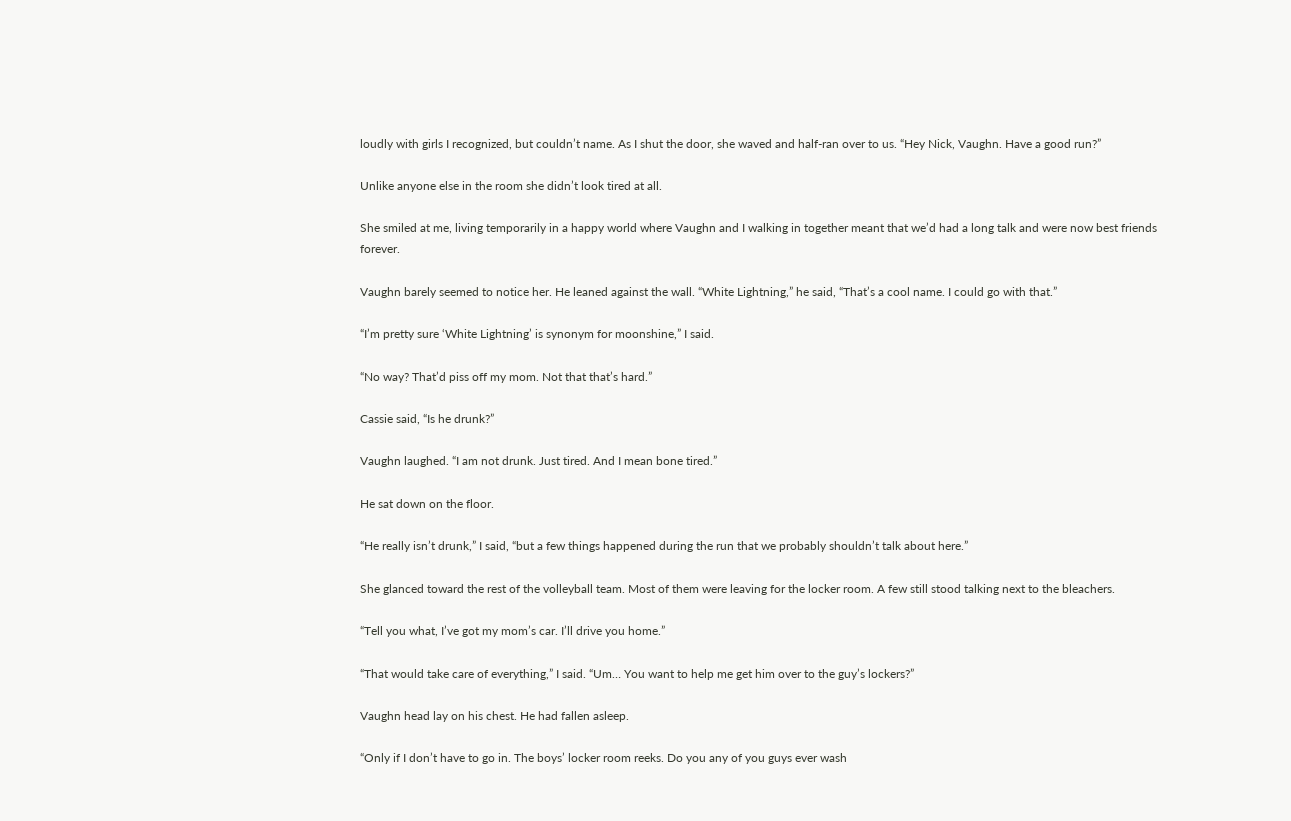loudly with girls I recognized, but couldn’t name. As I shut the door, she waved and half-ran over to us. “Hey Nick, Vaughn. Have a good run?”

Unlike anyone else in the room she didn’t look tired at all.

She smiled at me, living temporarily in a happy world where Vaughn and I walking in together meant that we’d had a long talk and were now best friends forever.

Vaughn barely seemed to notice her. He leaned against the wall. “White Lightning,” he said, “That’s a cool name. I could go with that.”

“I’m pretty sure ‘White Lightning’ is synonym for moonshine,” I said.

“No way? That’d piss off my mom. Not that that’s hard.”

Cassie said, “Is he drunk?”

Vaughn laughed. “I am not drunk. Just tired. And I mean bone tired.”

He sat down on the floor.

“He really isn’t drunk,” I said, “but a few things happened during the run that we probably shouldn’t talk about here.”

She glanced toward the rest of the volleyball team. Most of them were leaving for the locker room. A few still stood talking next to the bleachers.

“Tell you what, I’ve got my mom’s car. I’ll drive you home.”

“That would take care of everything,” I said. “Um… You want to help me get him over to the guy’s lockers?”

Vaughn head lay on his chest. He had fallen asleep.

“Only if I don’t have to go in. The boys’ locker room reeks. Do you any of you guys ever wash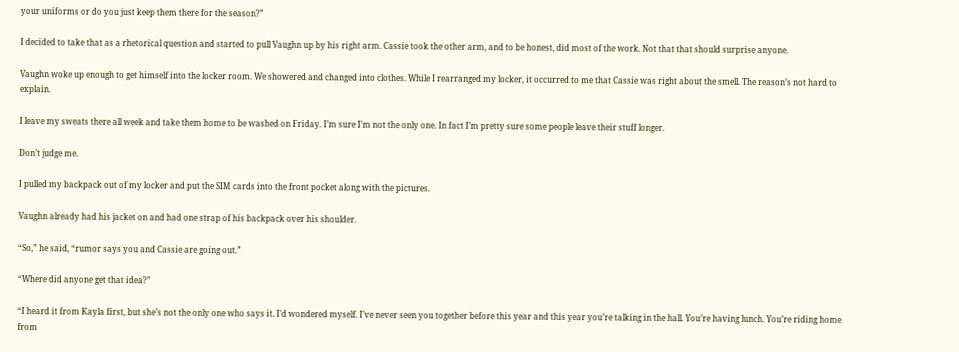your uniforms or do you just keep them there for the season?”

I decided to take that as a rhetorical question and started to pull Vaughn up by his right arm. Cassie took the other arm, and to be honest, did most of the work. Not that that should surprise anyone.

Vaughn woke up enough to get himself into the locker room. We showered and changed into clothes. While I rearranged my locker, it occurred to me that Cassie was right about the smell. The reason’s not hard to explain.

I leave my sweats there all week and take them home to be washed on Friday. I’m sure I’m not the only one. In fact I’m pretty sure some people leave their stuff longer.

Don’t judge me.

I pulled my backpack out of my locker and put the SIM cards into the front pocket along with the pictures.

Vaughn already had his jacket on and had one strap of his backpack over his shoulder.

“So,” he said, “rumor says you and Cassie are going out.”

“Where did anyone get that idea?”

“I heard it from Kayla first, but she’s not the only one who says it. I’d wondered myself. I’ve never seen you together before this year and this year you’re talking in the hall. You’re having lunch. You’re riding home from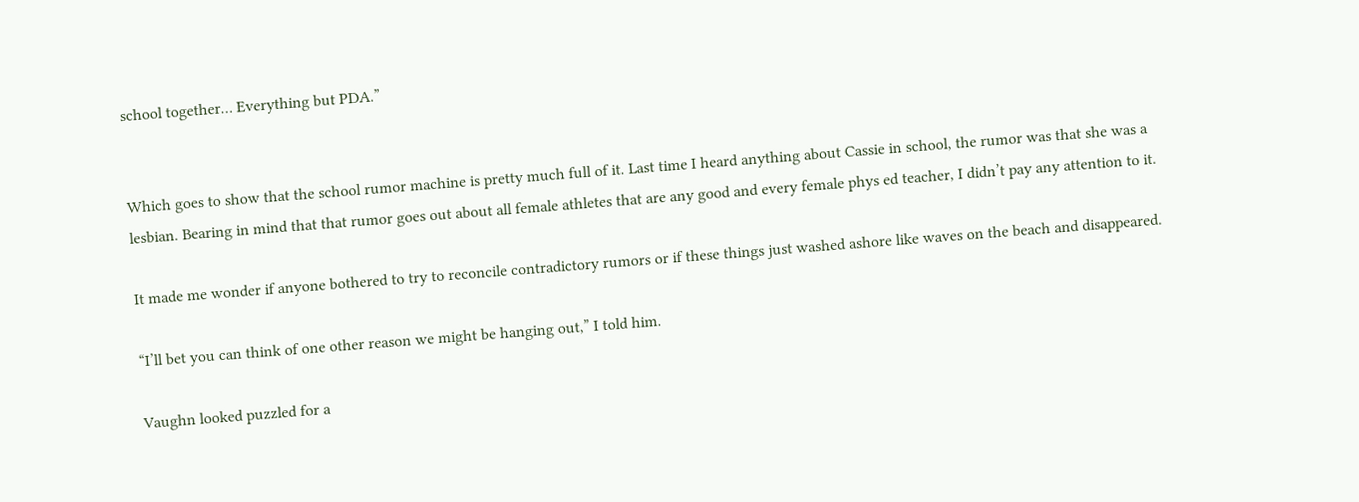school together… Everything but PDA.”


Which goes to show that the school rumor machine is pretty much full of it. Last time I heard anything about Cassie in school, the rumor was that she was a lesbian. Bearing in mind that that rumor goes out about all female athletes that are any good and every female phys ed teacher, I didn’t pay any attention to it.

It made me wonder if anyone bothered to try to reconcile contradictory rumors or if these things just washed ashore like waves on the beach and disappeared.

“I’ll bet you can think of one other reason we might be hanging out,” I told him.

Vaughn looked puzzled for a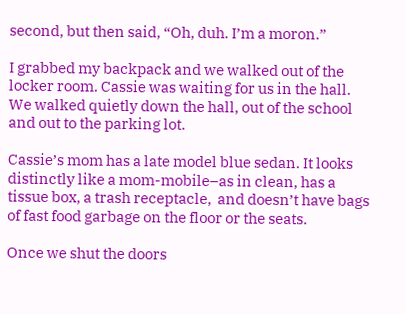second, but then said, “Oh, duh. I’m a moron.”

I grabbed my backpack and we walked out of the locker room. Cassie was waiting for us in the hall. We walked quietly down the hall, out of the school and out to the parking lot.

Cassie’s mom has a late model blue sedan. It looks distinctly like a mom-mobile–as in clean, has a tissue box, a trash receptacle,  and doesn’t have bags of fast food garbage on the floor or the seats.

Once we shut the doors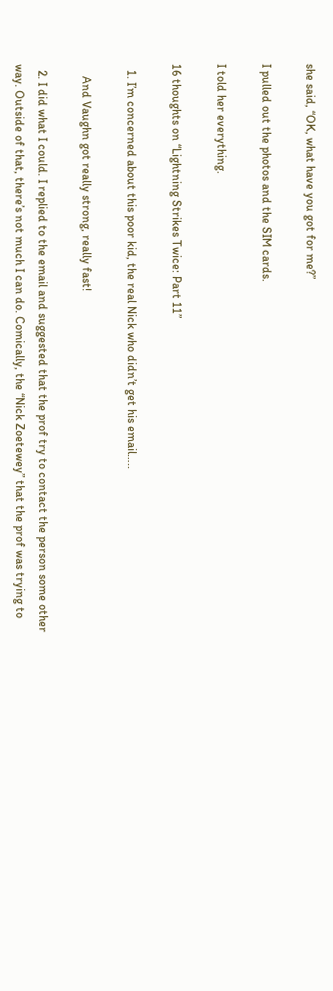she said, “OK, what have you got for me?”

I pulled out the photos and the SIM cards.

I told her everything.

16 thoughts on “Lightning Strikes Twice: Part 11”

  1. I’m concerned about this poor kid, the real Nick who didn’t get his email…..

    And Vaughn got really strong, really fast!

  2. I did what I could. I replied to the email and suggested that the prof try to contact the person some other way. Outside of that, there’s not much I can do. Comically, the “Nick Zoetewey” that the prof was trying to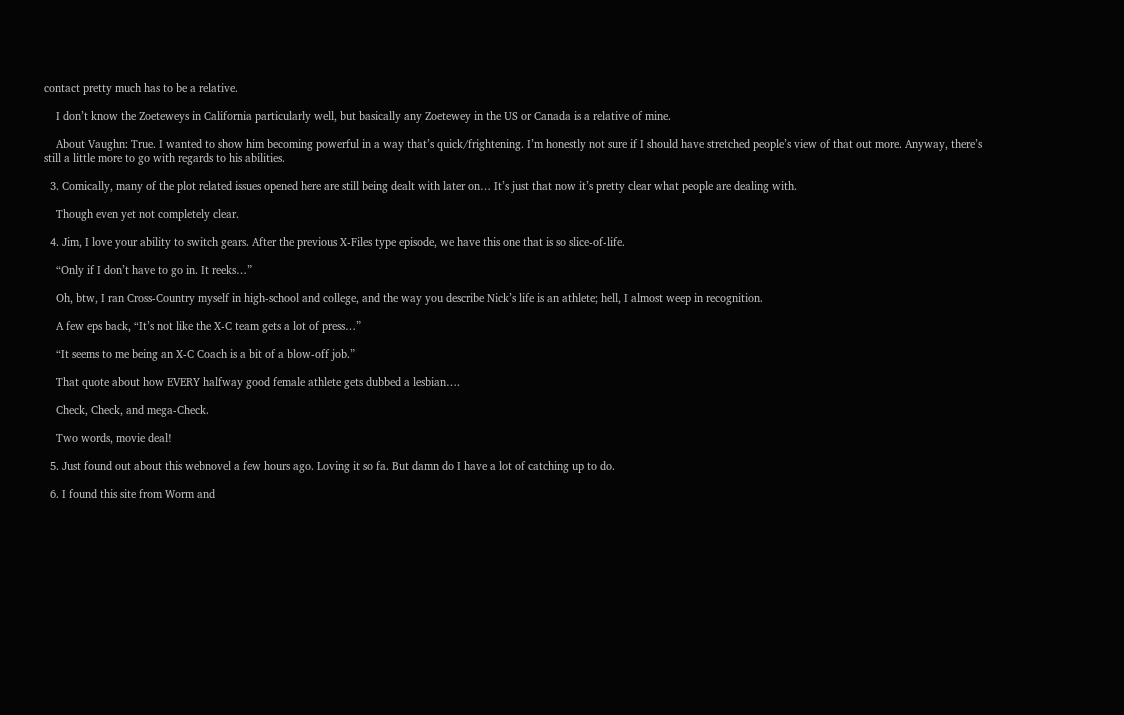contact pretty much has to be a relative.

    I don’t know the Zoeteweys in California particularly well, but basically any Zoetewey in the US or Canada is a relative of mine.

    About Vaughn: True. I wanted to show him becoming powerful in a way that’s quick/frightening. I’m honestly not sure if I should have stretched people’s view of that out more. Anyway, there’s still a little more to go with regards to his abilities.

  3. Comically, many of the plot related issues opened here are still being dealt with later on… It’s just that now it’s pretty clear what people are dealing with.

    Though even yet not completely clear.

  4. Jim, I love your ability to switch gears. After the previous X-Files type episode, we have this one that is so slice-of-life.

    “Only if I don’t have to go in. It reeks…”

    Oh, btw, I ran Cross-Country myself in high-school and college, and the way you describe Nick’s life is an athlete; hell, I almost weep in recognition.

    A few eps back, “It’s not like the X-C team gets a lot of press…”

    “It seems to me being an X-C Coach is a bit of a blow-off job.”

    That quote about how EVERY halfway good female athlete gets dubbed a lesbian….

    Check, Check, and mega-Check.

    Two words, movie deal!

  5. Just found out about this webnovel a few hours ago. Loving it so fa. But damn do I have a lot of catching up to do.

  6. I found this site from Worm and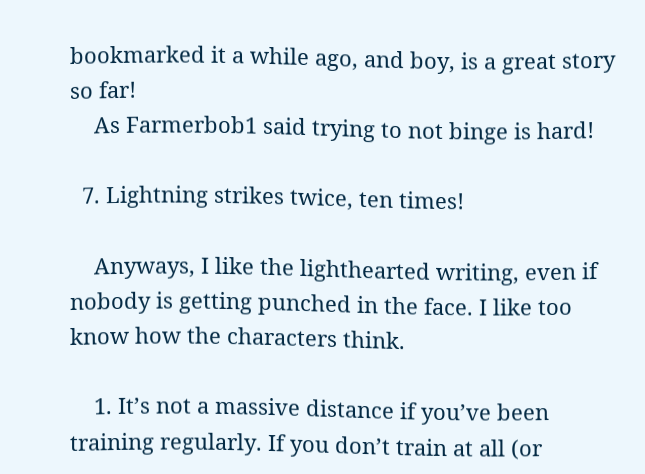bookmarked it a while ago, and boy, is a great story so far!
    As Farmerbob1 said trying to not binge is hard!

  7. Lightning strikes twice, ten times!

    Anyways, I like the lighthearted writing, even if nobody is getting punched in the face. I like too know how the characters think.

    1. It’s not a massive distance if you’ve been training regularly. If you don’t train at all (or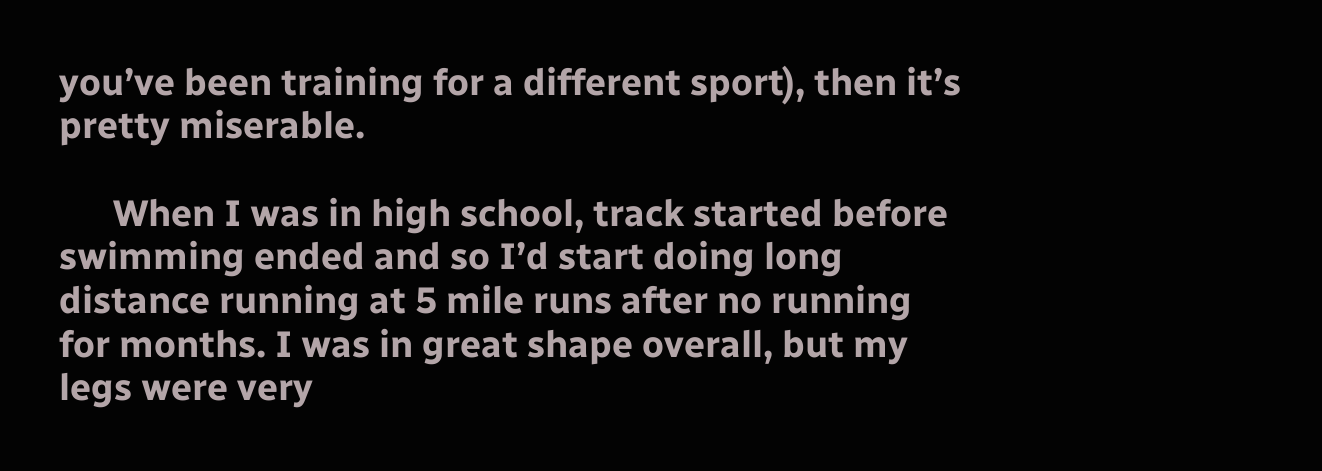you’ve been training for a different sport), then it’s pretty miserable.

      When I was in high school, track started before swimming ended and so I’d start doing long distance running at 5 mile runs after no running for months. I was in great shape overall, but my legs were very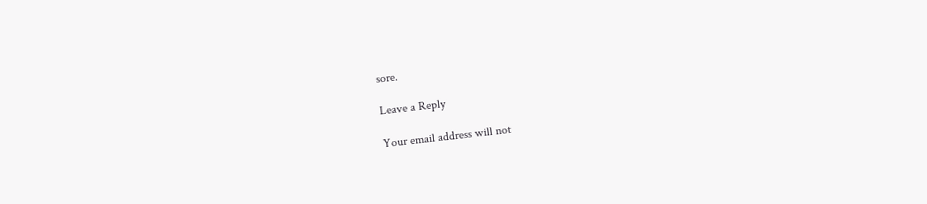sore.

Leave a Reply

Your email address will not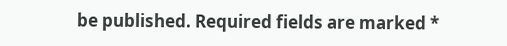be published. Required fields are marked *